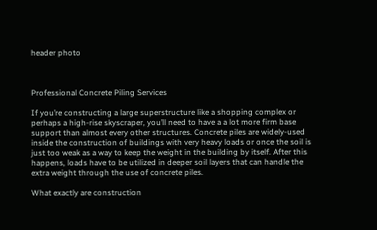header photo



Professional Concrete Piling Services

If you’re constructing a large superstructure like a shopping complex or perhaps a high-rise skyscraper, you’ll need to have a a lot more firm base support than almost every other structures. Concrete piles are widely-used inside the construction of buildings with very heavy loads or once the soil is just too weak as a way to keep the weight in the building by itself. After this happens, loads have to be utilized in deeper soil layers that can handle the extra weight through the use of concrete piles.

What exactly are construction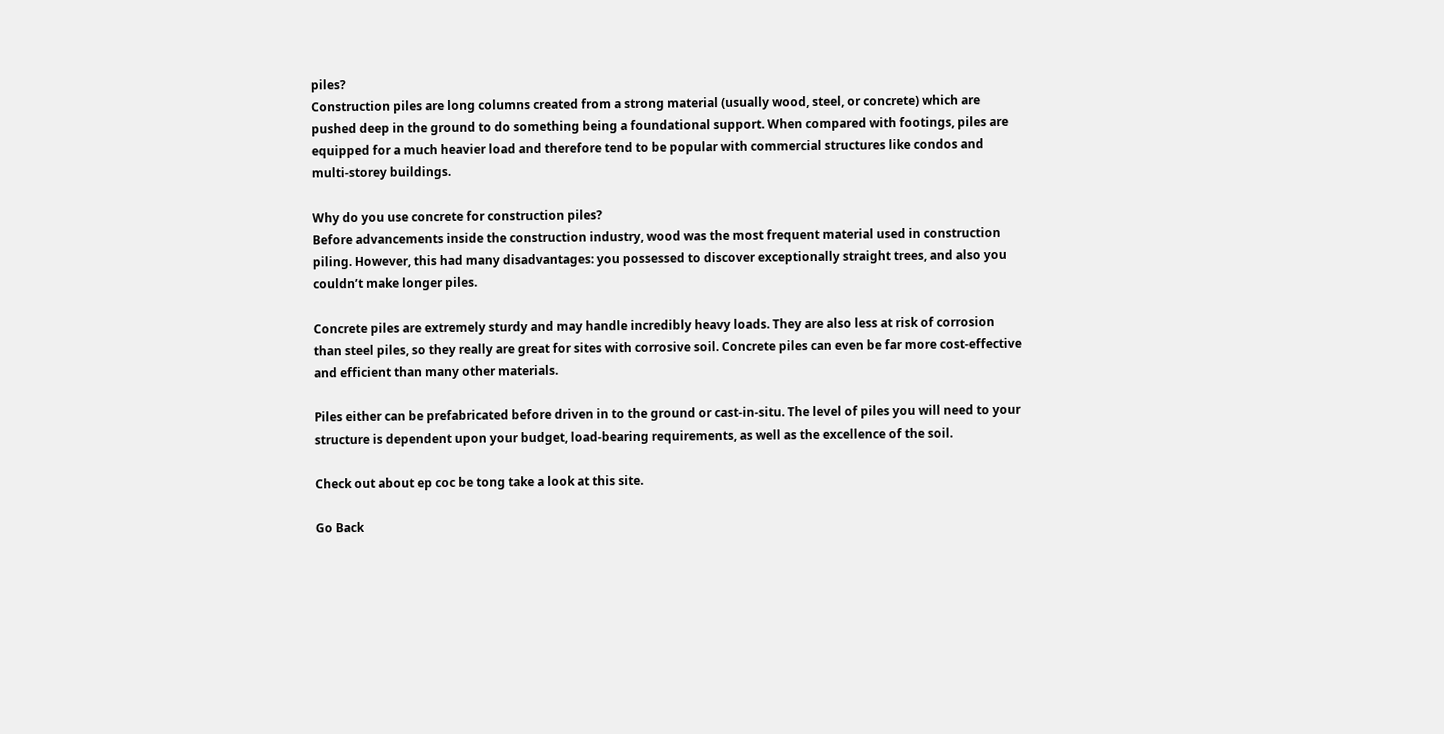piles?
Construction piles are long columns created from a strong material (usually wood, steel, or concrete) which are pushed deep in the ground to do something being a foundational support. When compared with footings, piles are equipped for a much heavier load and therefore tend to be popular with commercial structures like condos and multi-storey buildings.

Why do you use concrete for construction piles?
Before advancements inside the construction industry, wood was the most frequent material used in construction piling. However, this had many disadvantages: you possessed to discover exceptionally straight trees, and also you couldn’t make longer piles.

Concrete piles are extremely sturdy and may handle incredibly heavy loads. They are also less at risk of corrosion than steel piles, so they really are great for sites with corrosive soil. Concrete piles can even be far more cost-effective and efficient than many other materials.

Piles either can be prefabricated before driven in to the ground or cast-in-situ. The level of piles you will need to your structure is dependent upon your budget, load-bearing requirements, as well as the excellence of the soil.

Check out about ep coc be tong take a look at this site.

Go Back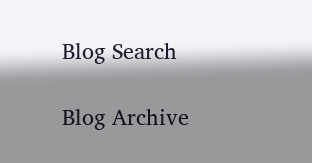Blog Search

Blog Archive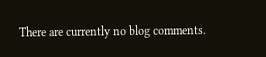There are currently no blog comments.